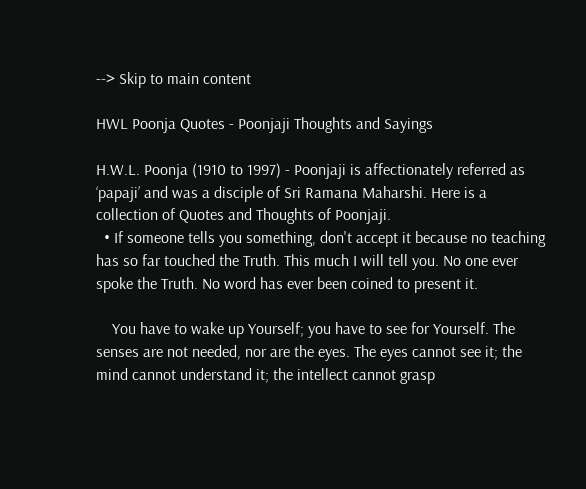--> Skip to main content

HWL Poonja Quotes - Poonjaji Thoughts and Sayings

H.W.L. Poonja (1910 to 1997) - Poonjaji is affectionately referred as ‘papaji’ and was a disciple of Sri Ramana Maharshi. Here is a collection of Quotes and Thoughts of Poonjaji.
  • If someone tells you something, don't accept it because no teaching has so far touched the Truth. This much I will tell you. No one ever spoke the Truth. No word has ever been coined to present it.

    You have to wake up Yourself; you have to see for Yourself. The senses are not needed, nor are the eyes. The eyes cannot see it; the mind cannot understand it; the intellect cannot grasp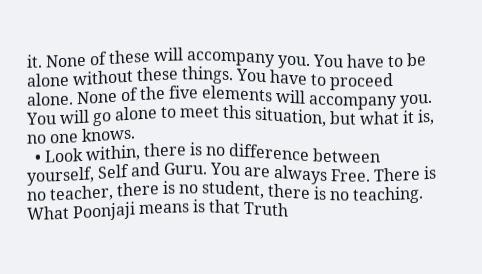it. None of these will accompany you. You have to be alone without these things. You have to proceed alone. None of the five elements will accompany you. You will go alone to meet this situation, but what it is, no one knows.
  • Look within, there is no difference between yourself, Self and Guru. You are always Free. There is no teacher, there is no student, there is no teaching.
What Poonjaji means is that Truth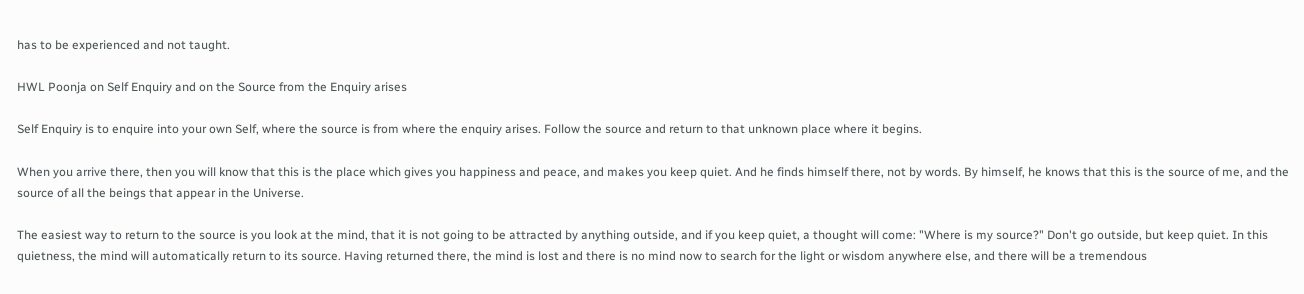has to be experienced and not taught.

HWL Poonja on Self Enquiry and on the Source from the Enquiry arises

Self Enquiry is to enquire into your own Self, where the source is from where the enquiry arises. Follow the source and return to that unknown place where it begins.

When you arrive there, then you will know that this is the place which gives you happiness and peace, and makes you keep quiet. And he finds himself there, not by words. By himself, he knows that this is the source of me, and the source of all the beings that appear in the Universe.

The easiest way to return to the source is you look at the mind, that it is not going to be attracted by anything outside, and if you keep quiet, a thought will come: "Where is my source?" Don't go outside, but keep quiet. In this quietness, the mind will automatically return to its source. Having returned there, the mind is lost and there is no mind now to search for the light or wisdom anywhere else, and there will be a tremendous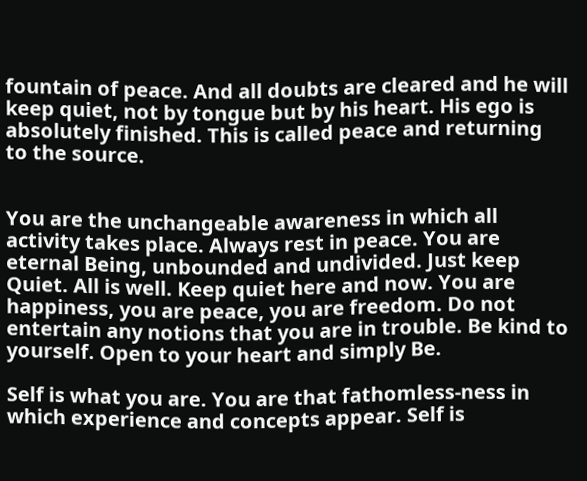fountain of peace. And all doubts are cleared and he will keep quiet, not by tongue but by his heart. His ego is absolutely finished. This is called peace and returning to the source.


You are the unchangeable awareness in which all activity takes place. Always rest in peace. You are eternal Being, unbounded and undivided. Just keep Quiet. All is well. Keep quiet here and now. You are happiness, you are peace, you are freedom. Do not entertain any notions that you are in trouble. Be kind to yourself. Open to your heart and simply Be.

Self is what you are. You are that fathomless-ness in which experience and concepts appear. Self is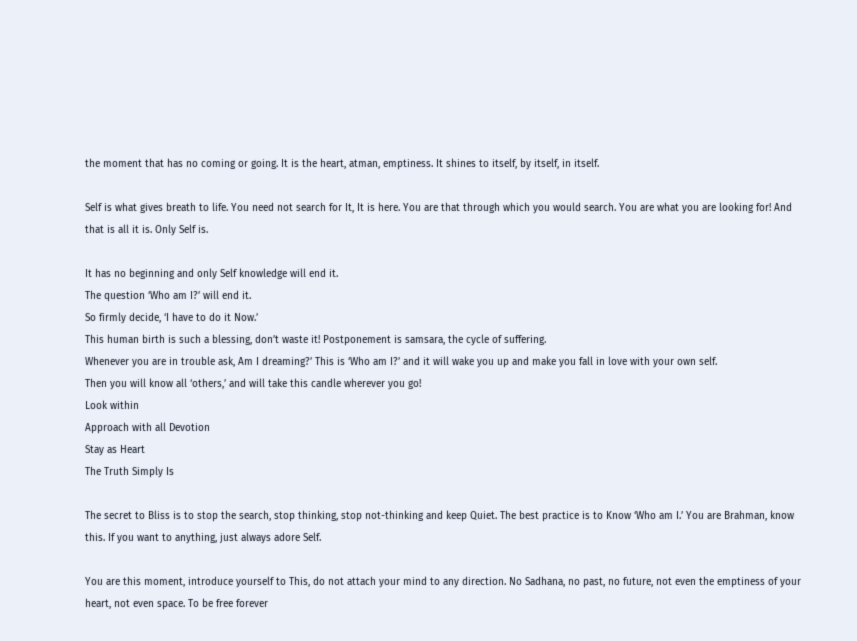the moment that has no coming or going. It is the heart, atman, emptiness. It shines to itself, by itself, in itself.

Self is what gives breath to life. You need not search for It, It is here. You are that through which you would search. You are what you are looking for! And that is all it is. Only Self is.

It has no beginning and only Self knowledge will end it.
The question ‘Who am I?’ will end it.
So firmly decide, ‘I have to do it Now.’
This human birth is such a blessing, don’t waste it! Postponement is samsara, the cycle of suffering.
Whenever you are in trouble ask, Am I dreaming?’ This is ‘Who am I?’ and it will wake you up and make you fall in love with your own self.
Then you will know all ‘others,’ and will take this candle wherever you go!
Look within
Approach with all Devotion
Stay as Heart
The Truth Simply Is

The secret to Bliss is to stop the search, stop thinking, stop not-thinking and keep Quiet. The best practice is to Know ‘Who am I.’ You are Brahman, know this. If you want to anything, just always adore Self.

You are this moment, introduce yourself to This, do not attach your mind to any direction. No Sadhana, no past, no future, not even the emptiness of your heart, not even space. To be free forever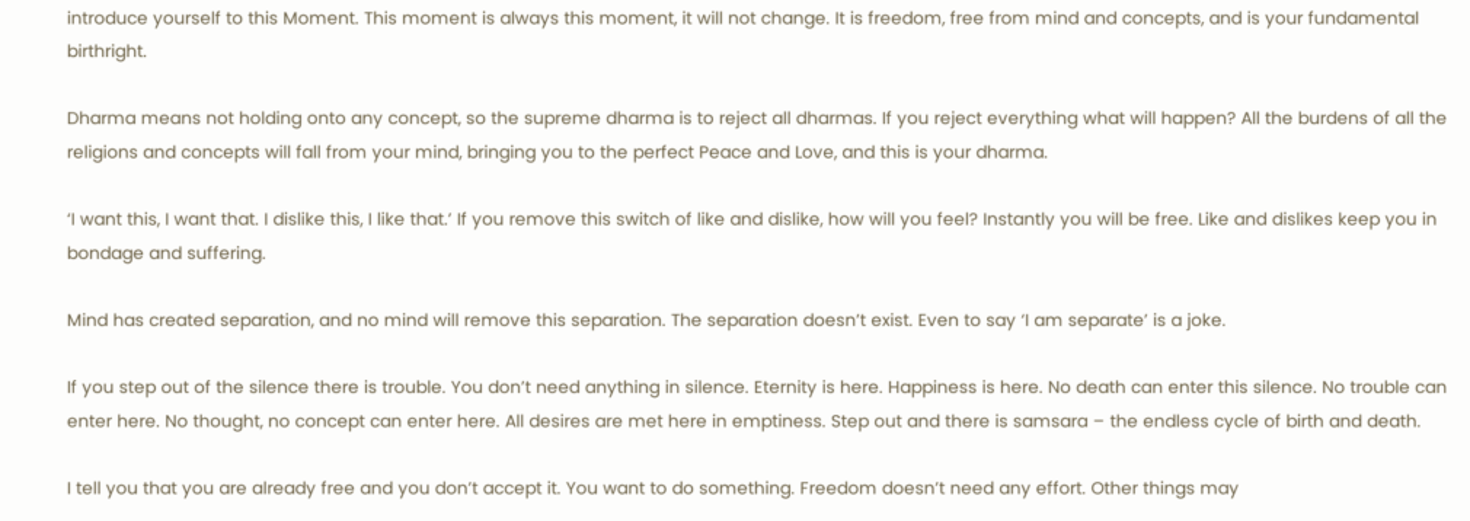introduce yourself to this Moment. This moment is always this moment, it will not change. It is freedom, free from mind and concepts, and is your fundamental birthright.

Dharma means not holding onto any concept, so the supreme dharma is to reject all dharmas. If you reject everything what will happen? All the burdens of all the religions and concepts will fall from your mind, bringing you to the perfect Peace and Love, and this is your dharma.

‘I want this, I want that. I dislike this, I like that.’ If you remove this switch of like and dislike, how will you feel? Instantly you will be free. Like and dislikes keep you in bondage and suffering.

Mind has created separation, and no mind will remove this separation. The separation doesn’t exist. Even to say ‘I am separate’ is a joke.

If you step out of the silence there is trouble. You don’t need anything in silence. Eternity is here. Happiness is here. No death can enter this silence. No trouble can enter here. No thought, no concept can enter here. All desires are met here in emptiness. Step out and there is samsara – the endless cycle of birth and death.

I tell you that you are already free and you don’t accept it. You want to do something. Freedom doesn’t need any effort. Other things may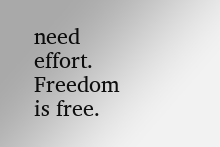need effort. Freedom is free.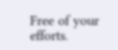Free of your efforts.